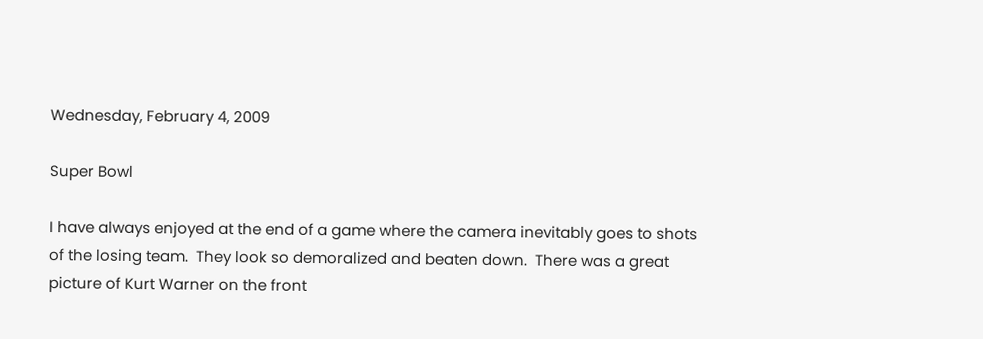Wednesday, February 4, 2009

Super Bowl

I have always enjoyed at the end of a game where the camera inevitably goes to shots of the losing team.  They look so demoralized and beaten down.  There was a great picture of Kurt Warner on the front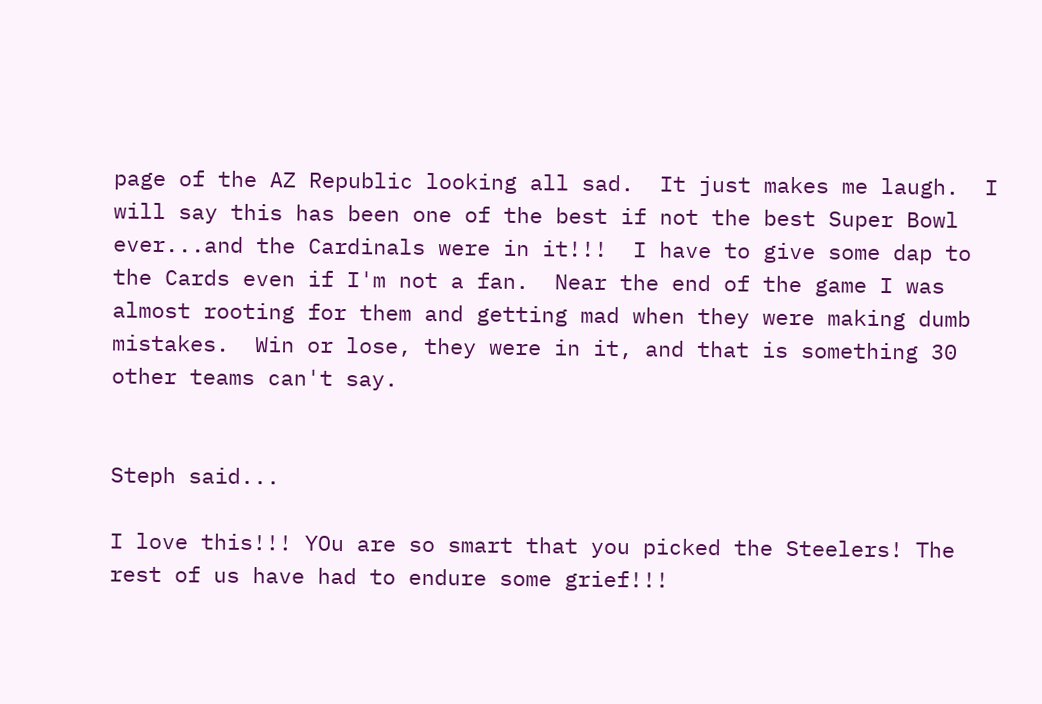page of the AZ Republic looking all sad.  It just makes me laugh.  I will say this has been one of the best if not the best Super Bowl ever...and the Cardinals were in it!!!  I have to give some dap to the Cards even if I'm not a fan.  Near the end of the game I was almost rooting for them and getting mad when they were making dumb mistakes.  Win or lose, they were in it, and that is something 30 other teams can't say.


Steph said...

I love this!!! YOu are so smart that you picked the Steelers! The rest of us have had to endure some grief!!!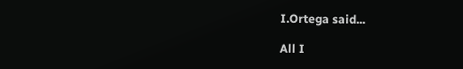I.Ortega said...

All I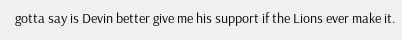gotta say is Devin better give me his support if the Lions ever make it.